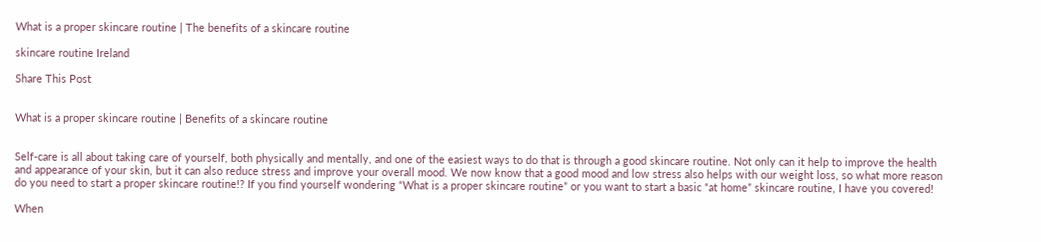What is a proper skincare routine | The benefits of a skincare routine

skincare routine Ireland

Share This Post


What is a proper skincare routine | Benefits of a skincare routine


Self-care is all about taking care of yourself, both physically and mentally, and one of the easiest ways to do that is through a good skincare routine. Not only can it help to improve the health and appearance of your skin, but it can also reduce stress and improve your overall mood. We now know that a good mood and low stress also helps with our weight loss, so what more reason do you need to start a proper skincare routine!? If you find yourself wondering “What is a proper skincare routine” or you want to start a basic “at home” skincare routine, I have you covered!

When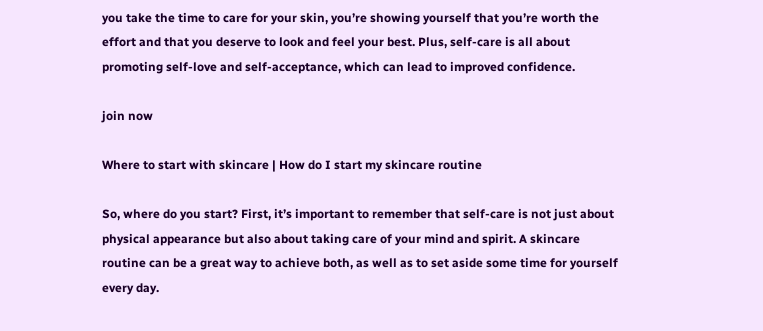you take the time to care for your skin, you’re showing yourself that you’re worth the effort and that you deserve to look and feel your best. Plus, self-care is all about promoting self-love and self-acceptance, which can lead to improved confidence.

join now

Where to start with skincare | How do I start my skincare routine

So, where do you start? First, it’s important to remember that self-care is not just about physical appearance but also about taking care of your mind and spirit. A skincare routine can be a great way to achieve both, as well as to set aside some time for yourself every day.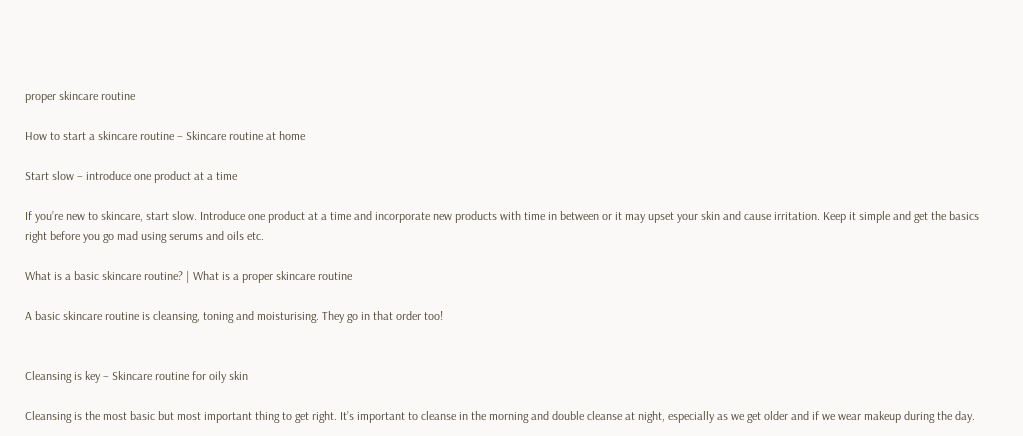proper skincare routine

How to start a skincare routine – Skincare routine at home

Start slow – introduce one product at a time

If you’re new to skincare, start slow. Introduce one product at a time and incorporate new products with time in between or it may upset your skin and cause irritation. Keep it simple and get the basics right before you go mad using serums and oils etc.

What is a basic skincare routine? | What is a proper skincare routine

A basic skincare routine is cleansing, toning and moisturising. They go in that order too!


Cleansing is key – Skincare routine for oily skin

Cleansing is the most basic but most important thing to get right. It’s important to cleanse in the morning and double cleanse at night, especially as we get older and if we wear makeup during the day.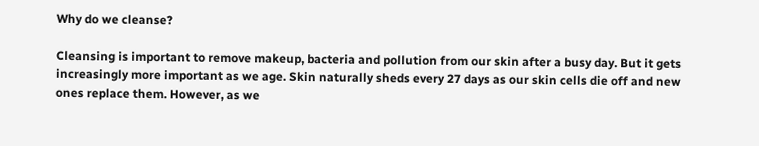Why do we cleanse?

Cleansing is important to remove makeup, bacteria and pollution from our skin after a busy day. But it gets increasingly more important as we age. Skin naturally sheds every 27 days as our skin cells die off and new ones replace them. However, as we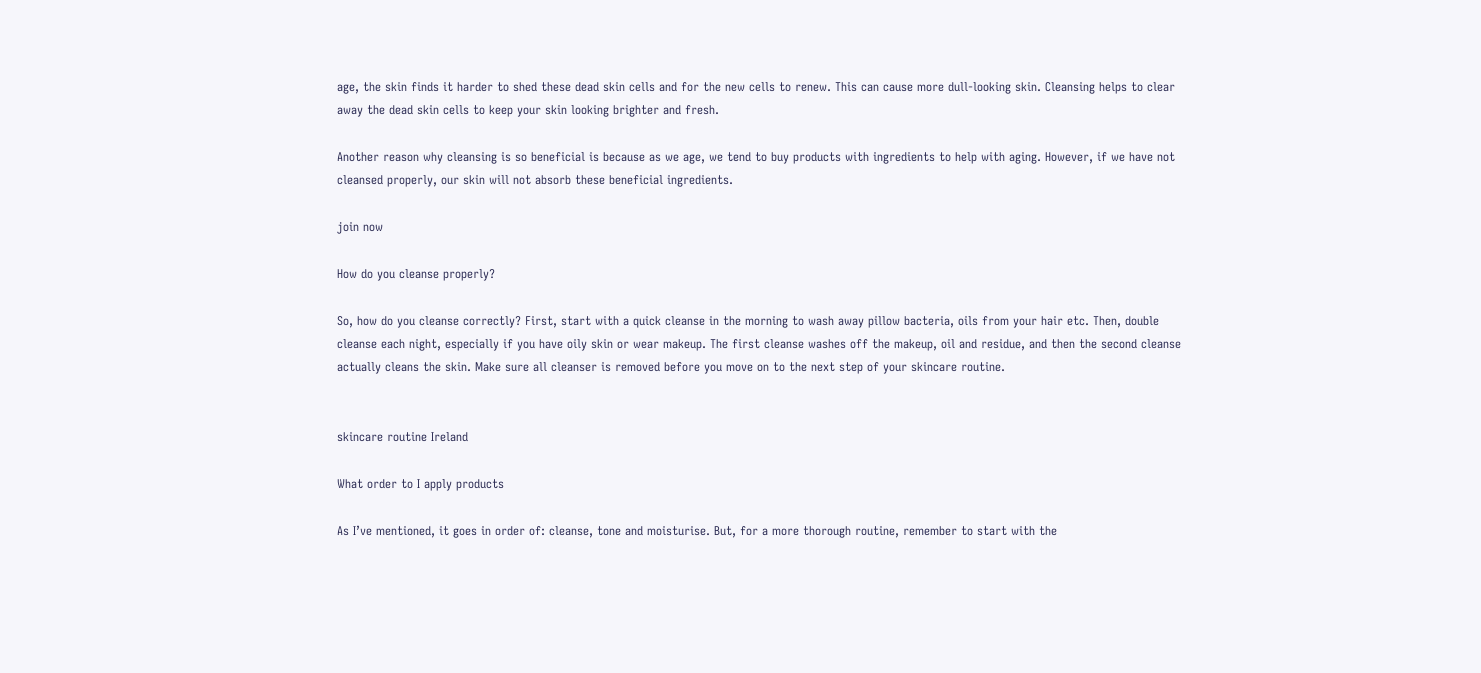age, the skin finds it harder to shed these dead skin cells and for the new cells to renew. This can cause more dull-looking skin. Cleansing helps to clear away the dead skin cells to keep your skin looking brighter and fresh.

Another reason why cleansing is so beneficial is because as we age, we tend to buy products with ingredients to help with aging. However, if we have not cleansed properly, our skin will not absorb these beneficial ingredients.

join now

How do you cleanse properly?

So, how do you cleanse correctly? First, start with a quick cleanse in the morning to wash away pillow bacteria, oils from your hair etc. Then, double cleanse each night, especially if you have oily skin or wear makeup. The first cleanse washes off the makeup, oil and residue, and then the second cleanse actually cleans the skin. Make sure all cleanser is removed before you move on to the next step of your skincare routine.


skincare routine Ireland

What order to I apply products

As I’ve mentioned, it goes in order of: cleanse, tone and moisturise. But, for a more thorough routine, remember to start with the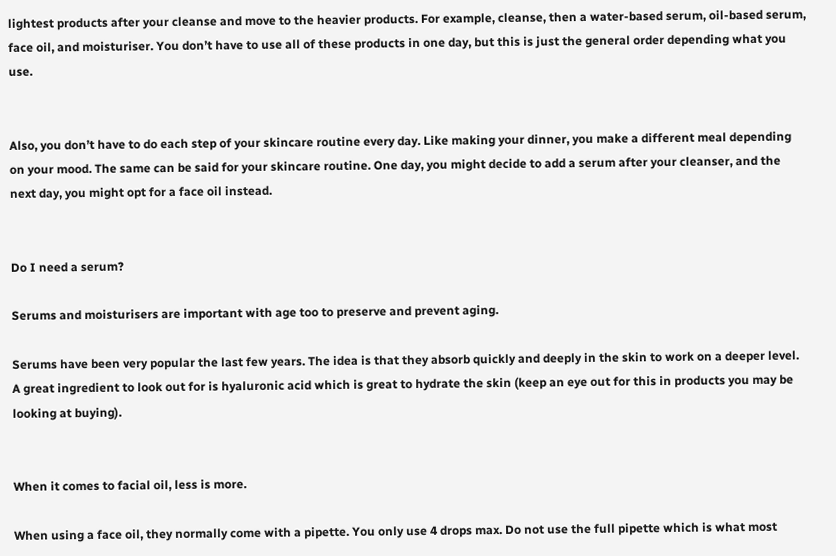lightest products after your cleanse and move to the heavier products. For example, cleanse, then a water-based serum, oil-based serum, face oil, and moisturiser. You don’t have to use all of these products in one day, but this is just the general order depending what you use.


Also, you don’t have to do each step of your skincare routine every day. Like making your dinner, you make a different meal depending on your mood. The same can be said for your skincare routine. One day, you might decide to add a serum after your cleanser, and the next day, you might opt for a face oil instead.


Do I need a serum?

Serums and moisturisers are important with age too to preserve and prevent aging.

Serums have been very popular the last few years. The idea is that they absorb quickly and deeply in the skin to work on a deeper level.  A great ingredient to look out for is hyaluronic acid which is great to hydrate the skin (keep an eye out for this in products you may be looking at buying).


When it comes to facial oil, less is more.

When using a face oil, they normally come with a pipette. You only use 4 drops max. Do not use the full pipette which is what most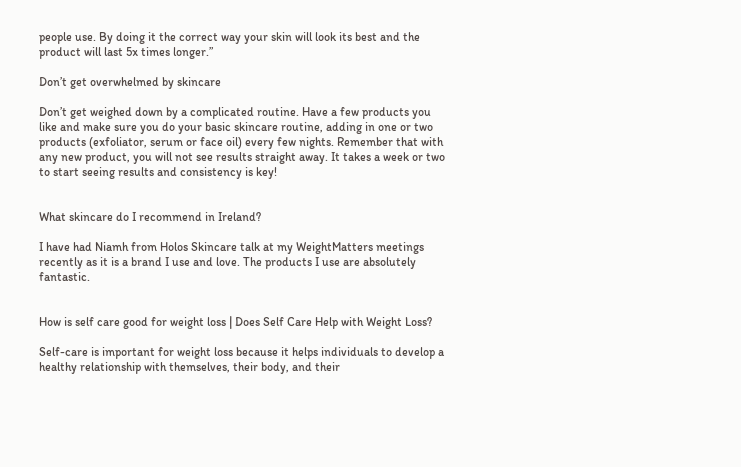people use. By doing it the correct way your skin will look its best and the product will last 5x times longer.”

Don’t get overwhelmed by skincare

Don’t get weighed down by a complicated routine. Have a few products you like and make sure you do your basic skincare routine, adding in one or two products (exfoliator, serum or face oil) every few nights. Remember that with any new product, you will not see results straight away. It takes a week or two to start seeing results and consistency is key!


What skincare do I recommend in Ireland?

I have had Niamh from Holos Skincare talk at my WeightMatters meetings recently as it is a brand I use and love. The products I use are absolutely fantastic.


How is self care good for weight loss | Does Self Care Help with Weight Loss?

Self-care is important for weight loss because it helps individuals to develop a healthy relationship with themselves, their body, and their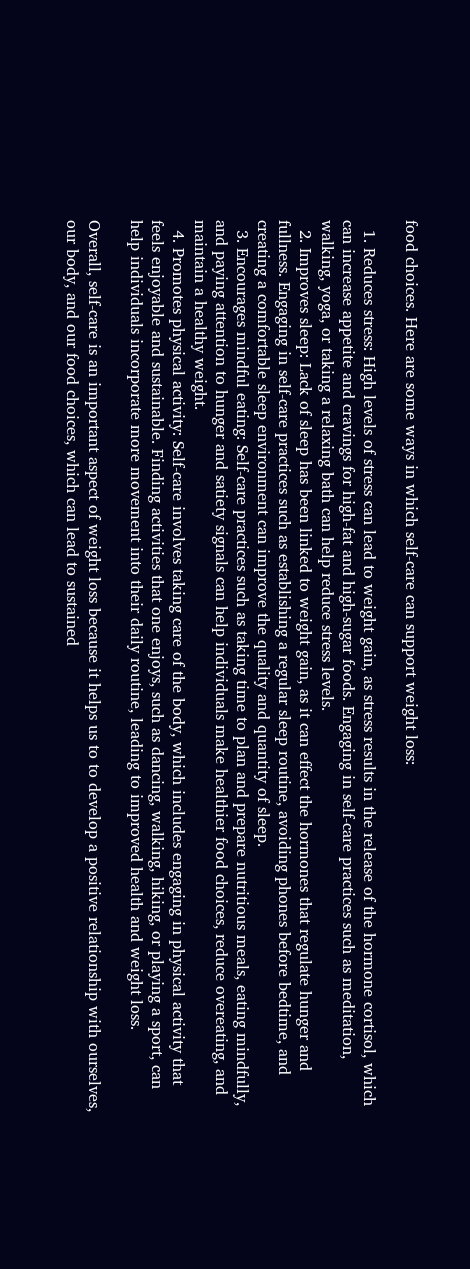food choices. Here are some ways in which self-care can support weight loss:

  1. Reduces stress: High levels of stress can lead to weight gain, as stress results in the release of the hormone cortisol, which can increase appetite and cravings for high-fat and high-sugar foods. Engaging in self-care practices such as meditation, walking, yoga, or taking a relaxing bath can help reduce stress levels.
  2. Improves sleep: Lack of sleep has been linked to weight gain, as it can effect the hormones that regulate hunger and fullness. Engaging in self-care practices such as establishing a regular sleep routine, avoiding phones before bedtime, and creating a comfortable sleep environment can improve the quality and quantity of sleep.
  3. Encourages mindful eating: Self-care practices such as taking time to plan and prepare nutritious meals, eating mindfully, and paying attention to hunger and satiety signals can help individuals make healthier food choices, reduce overeating, and maintain a healthy weight.
  4. Promotes physical activity: Self-care involves taking care of the body, which includes engaging in physical activity that feels enjoyable and sustainable. Finding activities that one enjoys, such as dancing, walking, hiking, or playing a sport, can help individuals incorporate more movement into their daily routine, leading to improved health and weight loss.

Overall, self-care is an important aspect of weight loss because it helps us to to develop a positive relationship with ourselves, our body, and our food choices, which can lead to sustained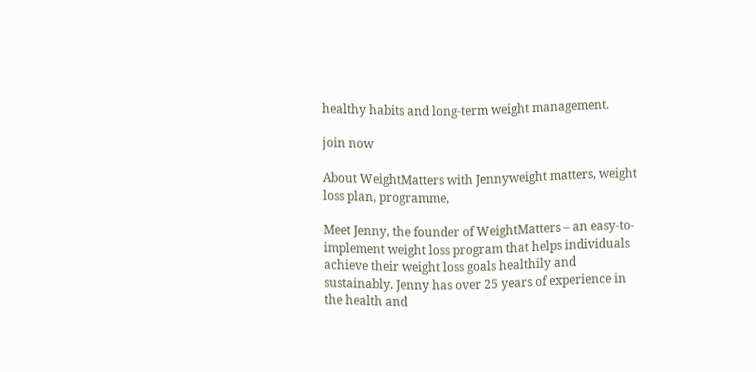healthy habits and long-term weight management.

join now

About WeightMatters with Jennyweight matters, weight loss plan, programme,

Meet Jenny, the founder of WeightMatters – an easy-to-implement weight loss program that helps individuals achieve their weight loss goals healthily and sustainably. Jenny has over 25 years of experience in the health and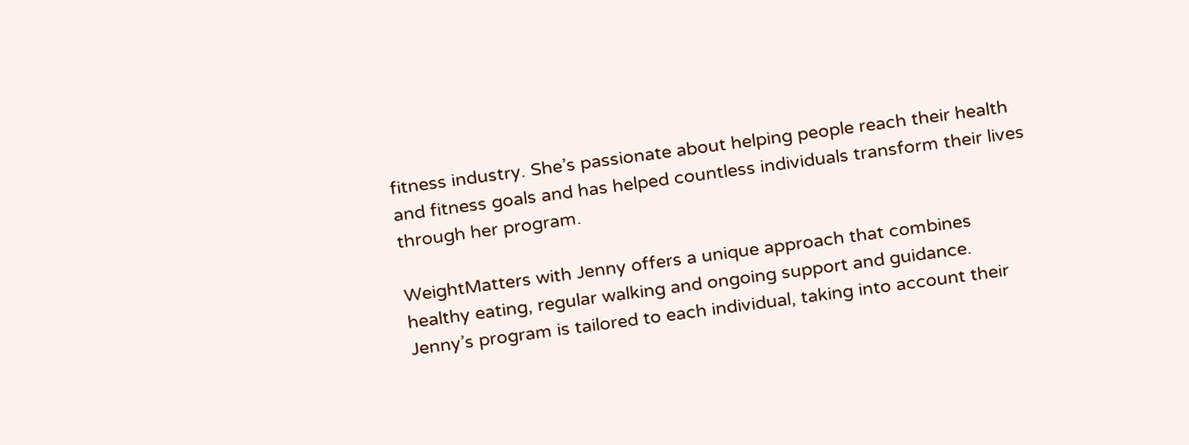fitness industry. She’s passionate about helping people reach their health and fitness goals and has helped countless individuals transform their lives through her program.

WeightMatters with Jenny offers a unique approach that combines healthy eating, regular walking and ongoing support and guidance. Jenny’s program is tailored to each individual, taking into account their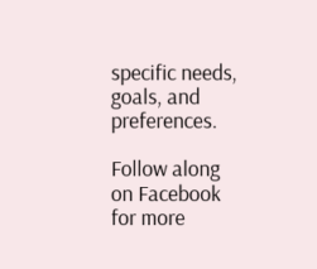specific needs, goals, and preferences.

Follow along on Facebook for more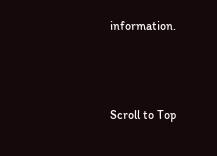information.



Scroll to Top